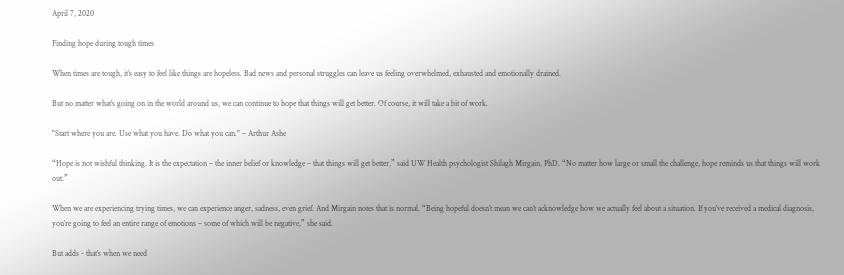April 7, 2020

Finding hope during tough times

When times are tough, it’s easy to feel like things are hopeless. Bad news and personal struggles can leave us feeling overwhelmed, exhausted and emotionally drained.

But no matter what’s going on in the world around us, we can continue to hope that things will get better. Of course, it will take a bit of work.

"Start where you are. Use what you have. Do what you can." – Arthur Ashe

“Hope is not wishful thinking. It is the expectation – the inner belief or knowledge – that things will get better,” said UW Health psychologist Shilagh Mirgain, PhD. “No matter how large or small the challenge, hope reminds us that things will work out.”

When we are experiencing trying times, we can experience anger, sadness, even grief. And Mirgain notes that is normal. “Being hopeful doesn’t mean we can’t acknowledge how we actually feel about a situation. If you’ve received a medical diagnosis, you’re going to feel an entire range of emotions – some of which will be negative,” she said.

But adds - that’s when we need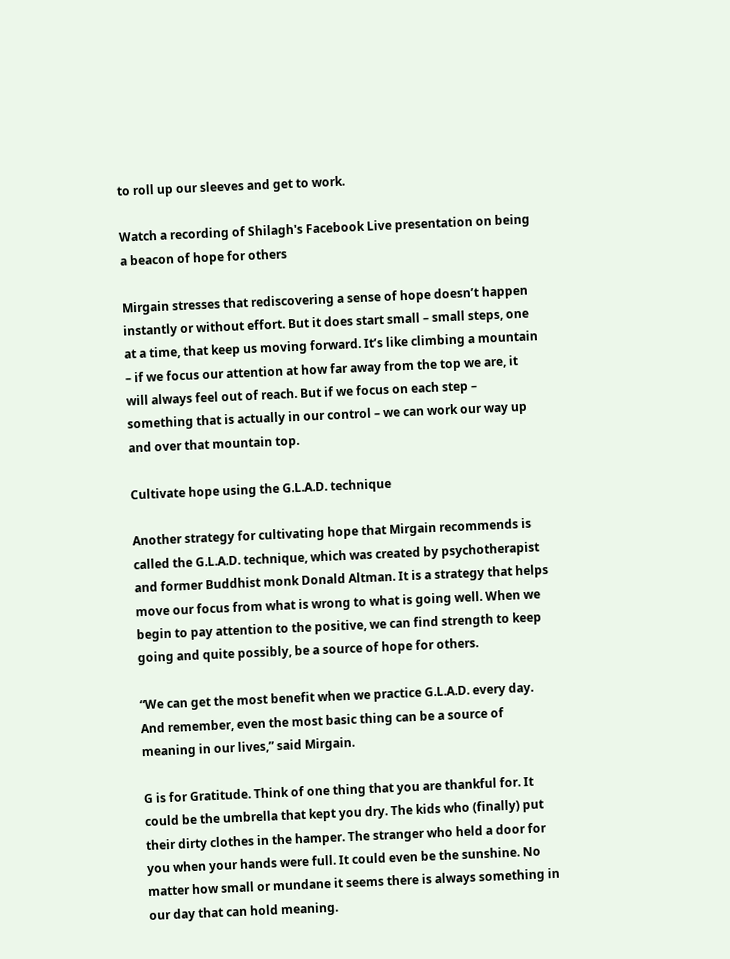to roll up our sleeves and get to work.

Watch a recording of Shilagh's Facebook Live presentation on being a beacon of hope for others

Mirgain stresses that rediscovering a sense of hope doesn’t happen instantly or without effort. But it does start small – small steps, one at a time, that keep us moving forward. It’s like climbing a mountain – if we focus our attention at how far away from the top we are, it will always feel out of reach. But if we focus on each step – something that is actually in our control – we can work our way up and over that mountain top.

Cultivate hope using the G.L.A.D. technique

Another strategy for cultivating hope that Mirgain recommends is called the G.L.A.D. technique, which was created by psychotherapist and former Buddhist monk Donald Altman. It is a strategy that helps move our focus from what is wrong to what is going well. When we begin to pay attention to the positive, we can find strength to keep going and quite possibly, be a source of hope for others.

“We can get the most benefit when we practice G.L.A.D. every day. And remember, even the most basic thing can be a source of meaning in our lives,” said Mirgain.

G is for Gratitude. Think of one thing that you are thankful for. It could be the umbrella that kept you dry. The kids who (finally) put their dirty clothes in the hamper. The stranger who held a door for you when your hands were full. It could even be the sunshine. No matter how small or mundane it seems there is always something in our day that can hold meaning.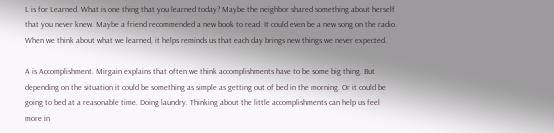L is for Learned. What is one thing that you learned today? Maybe the neighbor shared something about herself that you never knew. Maybe a friend recommended a new book to read. It could even be a new song on the radio. When we think about what we learned, it helps reminds us that each day brings new things we never expected.

A is Accomplishment. Mirgain explains that often we think accomplishments have to be some big thing. But depending on the situation it could be something as simple as getting out of bed in the morning. Or it could be going to bed at a reasonable time. Doing laundry. Thinking about the little accomplishments can help us feel more in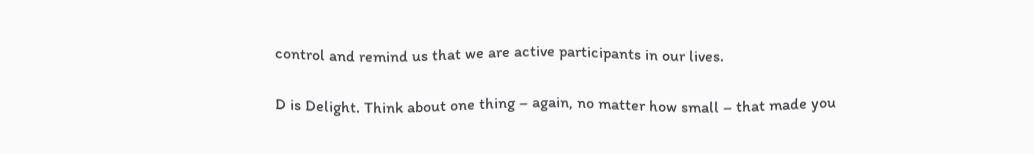control and remind us that we are active participants in our lives.

D is Delight. Think about one thing – again, no matter how small – that made you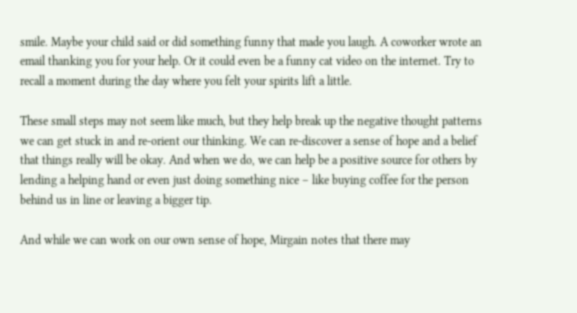smile. Maybe your child said or did something funny that made you laugh. A coworker wrote an email thanking you for your help. Or it could even be a funny cat video on the internet. Try to recall a moment during the day where you felt your spirits lift a little.

These small steps may not seem like much, but they help break up the negative thought patterns we can get stuck in and re-orient our thinking. We can re-discover a sense of hope and a belief that things really will be okay. And when we do, we can help be a positive source for others by lending a helping hand or even just doing something nice – like buying coffee for the person behind us in line or leaving a bigger tip.

And while we can work on our own sense of hope, Mirgain notes that there may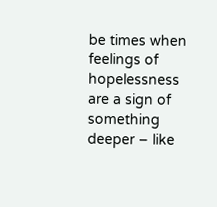be times when feelings of hopelessness are a sign of something deeper – like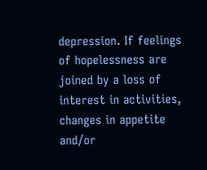depression. If feelings of hopelessness are joined by a loss of interest in activities, changes in appetite and/or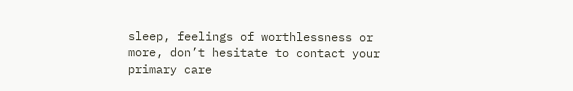sleep, feelings of worthlessness or more, don’t hesitate to contact your primary care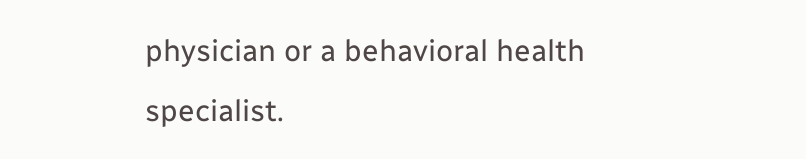physician or a behavioral health specialist.